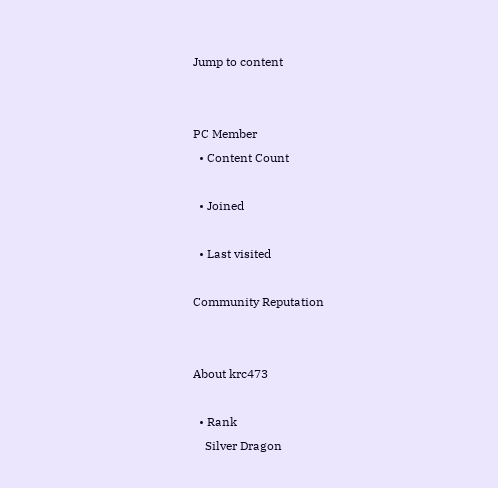Jump to content


PC Member
  • Content Count

  • Joined

  • Last visited

Community Reputation


About krc473

  • Rank
    Silver Dragon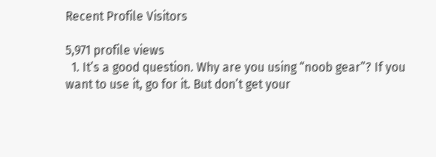Recent Profile Visitors

5,971 profile views
  1. It’s a good question. Why are you using “noob gear”? If you want to use it, go for it. But don’t get your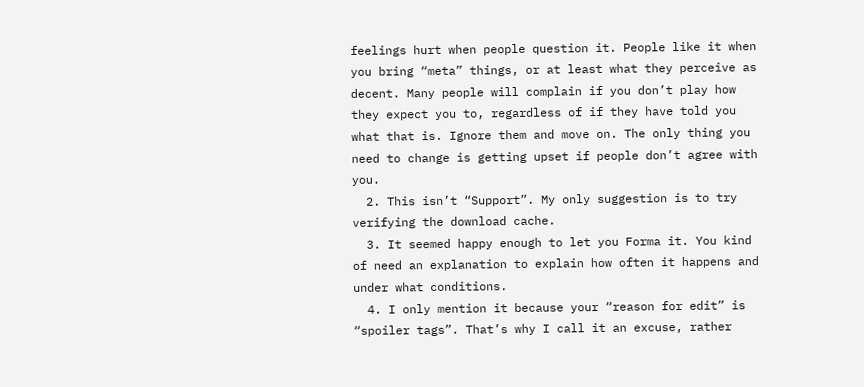feelings hurt when people question it. People like it when you bring “meta” things, or at least what they perceive as decent. Many people will complain if you don’t play how they expect you to, regardless of if they have told you what that is. Ignore them and move on. The only thing you need to change is getting upset if people don’t agree with you.
  2. This isn’t “Support”. My only suggestion is to try verifying the download cache.
  3. It seemed happy enough to let you Forma it. You kind of need an explanation to explain how often it happens and under what conditions.
  4. I only mention it because your “reason for edit” is “spoiler tags”. That’s why I call it an excuse, rather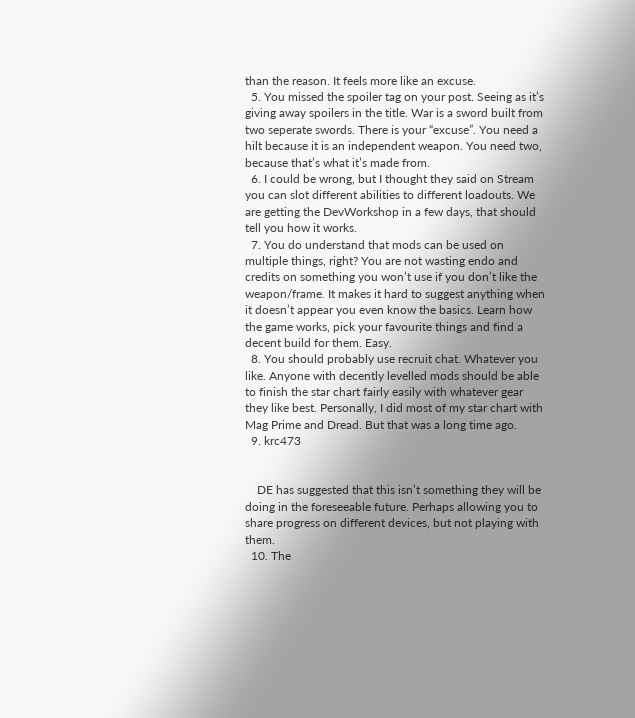than the reason. It feels more like an excuse.
  5. You missed the spoiler tag on your post. Seeing as it’s giving away spoilers in the title. War is a sword built from two seperate swords. There is your “excuse”. You need a hilt because it is an independent weapon. You need two, because that’s what it’s made from.
  6. I could be wrong, but I thought they said on Stream you can slot different abilities to different loadouts. We are getting the DevWorkshop in a few days, that should tell you how it works.
  7. You do understand that mods can be used on multiple things, right? You are not wasting endo and credits on something you won’t use if you don’t like the weapon/frame. It makes it hard to suggest anything when it doesn’t appear you even know the basics. Learn how the game works, pick your favourite things and find a decent build for them. Easy.
  8. You should probably use recruit chat. Whatever you like. Anyone with decently levelled mods should be able to finish the star chart fairly easily with whatever gear they like best. Personally, I did most of my star chart with Mag Prime and Dread. But that was a long time ago.
  9. krc473


    DE has suggested that this isn’t something they will be doing in the foreseeable future. Perhaps allowing you to share progress on different devices, but not playing with them.
  10. The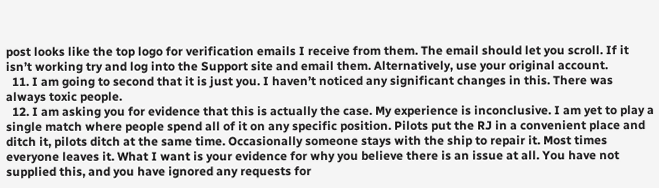post looks like the top logo for verification emails I receive from them. The email should let you scroll. If it isn’t working try and log into the Support site and email them. Alternatively, use your original account.
  11. I am going to second that it is just you. I haven’t noticed any significant changes in this. There was always toxic people.
  12. I am asking you for evidence that this is actually the case. My experience is inconclusive. I am yet to play a single match where people spend all of it on any specific position. Pilots put the RJ in a convenient place and ditch it, pilots ditch at the same time. Occasionally someone stays with the ship to repair it. Most times everyone leaves it. What I want is your evidence for why you believe there is an issue at all. You have not supplied this, and you have ignored any requests for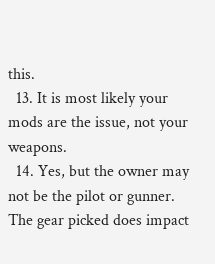this.
  13. It is most likely your mods are the issue, not your weapons.
  14. Yes, but the owner may not be the pilot or gunner. The gear picked does impact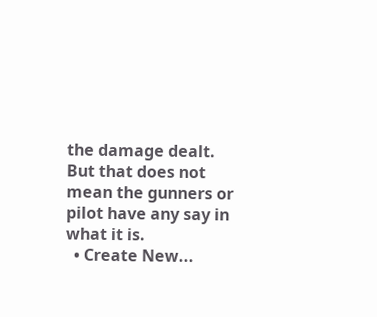the damage dealt. But that does not mean the gunners or pilot have any say in what it is.
  • Create New...